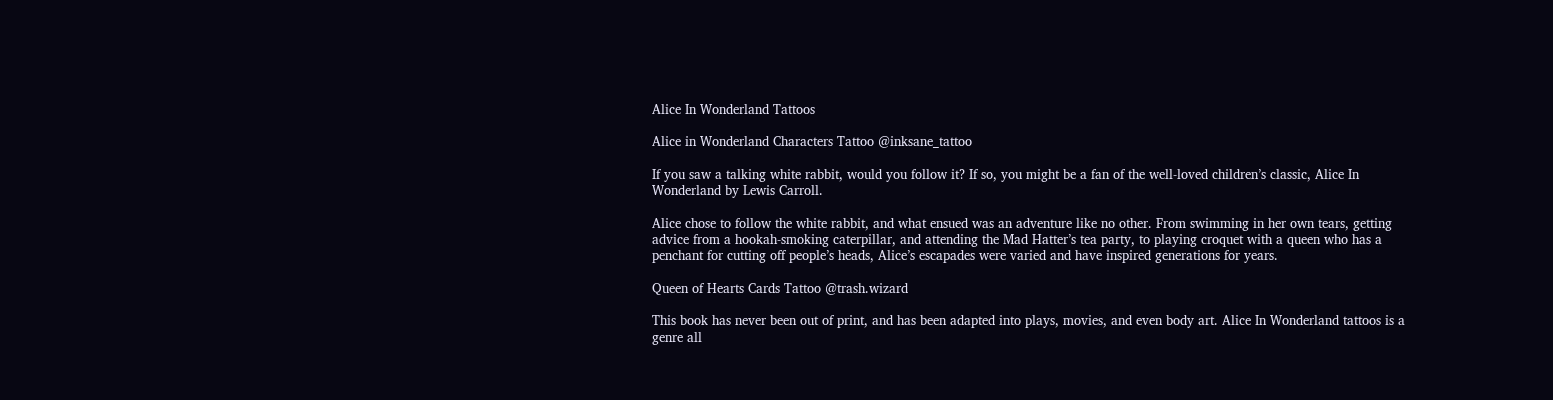Alice In Wonderland Tattoos

Alice in Wonderland Characters Tattoo @inksane_tattoo

If you saw a talking white rabbit, would you follow it? If so, you might be a fan of the well-loved children’s classic, Alice In Wonderland by Lewis Carroll.

Alice chose to follow the white rabbit, and what ensued was an adventure like no other. From swimming in her own tears, getting advice from a hookah-smoking caterpillar, and attending the Mad Hatter’s tea party, to playing croquet with a queen who has a penchant for cutting off people’s heads, Alice’s escapades were varied and have inspired generations for years.

Queen of Hearts Cards Tattoo @trash.wizard

This book has never been out of print, and has been adapted into plays, movies, and even body art. Alice In Wonderland tattoos is a genre all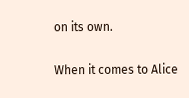on its own.

When it comes to Alice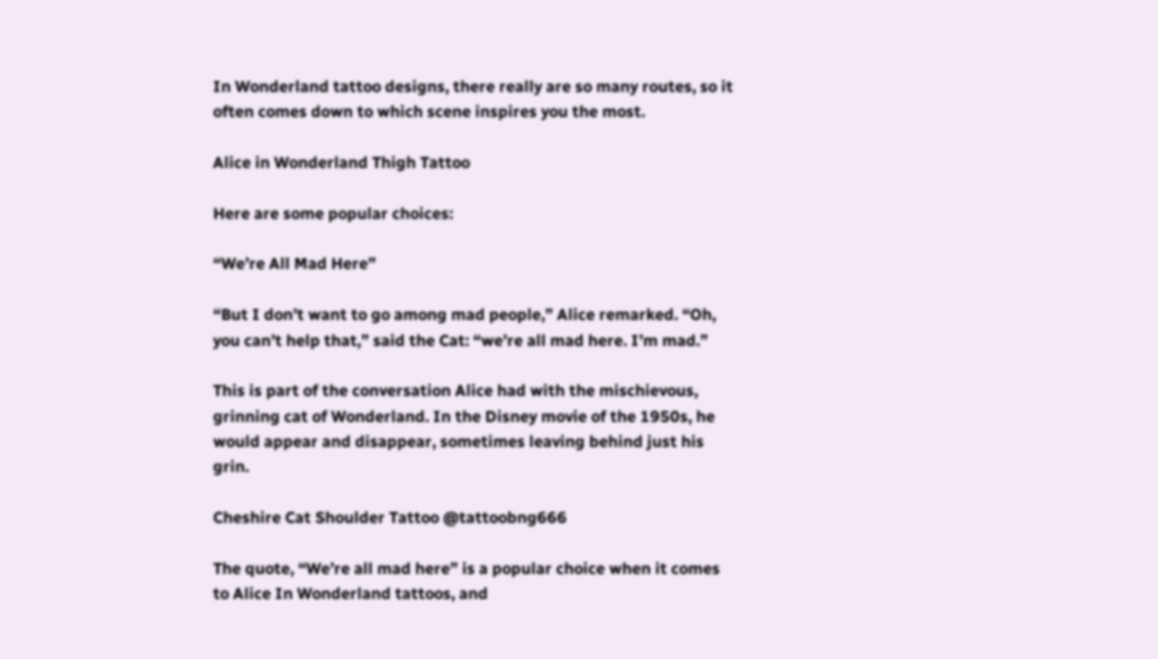In Wonderland tattoo designs, there really are so many routes, so it often comes down to which scene inspires you the most.

Alice in Wonderland Thigh Tattoo

Here are some popular choices:

“We’re All Mad Here”

“But I don’t want to go among mad people,” Alice remarked. “Oh, you can’t help that,” said the Cat: “we’re all mad here. I’m mad.”

This is part of the conversation Alice had with the mischievous, grinning cat of Wonderland. In the Disney movie of the 1950s, he would appear and disappear, sometimes leaving behind just his grin.

Cheshire Cat Shoulder Tattoo @tattoobng666

The quote, “We’re all mad here” is a popular choice when it comes to Alice In Wonderland tattoos, and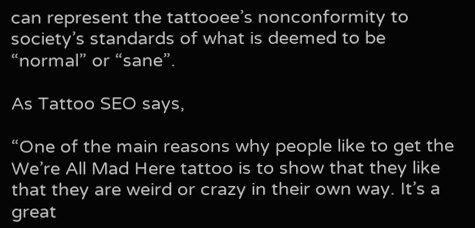can represent the tattooee’s nonconformity to society’s standards of what is deemed to be “normal” or “sane”.

As Tattoo SEO says,

“One of the main reasons why people like to get the We’re All Mad Here tattoo is to show that they like that they are weird or crazy in their own way. It’s a great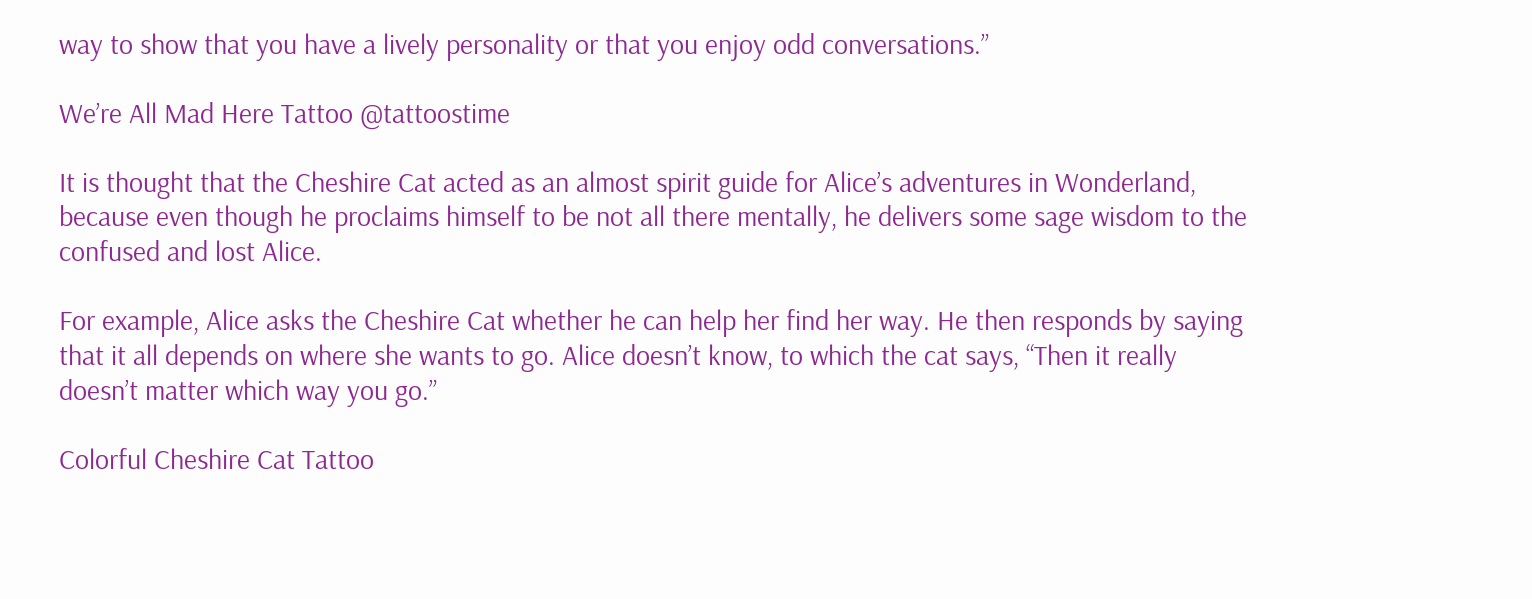way to show that you have a lively personality or that you enjoy odd conversations.”

We’re All Mad Here Tattoo @tattoostime

It is thought that the Cheshire Cat acted as an almost spirit guide for Alice’s adventures in Wonderland, because even though he proclaims himself to be not all there mentally, he delivers some sage wisdom to the confused and lost Alice.

For example, Alice asks the Cheshire Cat whether he can help her find her way. He then responds by saying that it all depends on where she wants to go. Alice doesn’t know, to which the cat says, “Then it really doesn’t matter which way you go.”

Colorful Cheshire Cat Tattoo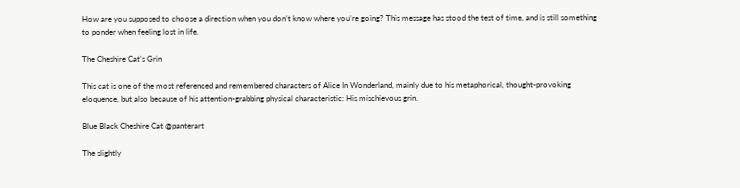How are you supposed to choose a direction when you don’t know where you’re going? This message has stood the test of time, and is still something to ponder when feeling lost in life.

The Cheshire Cat’s Grin

This cat is one of the most referenced and remembered characters of Alice In Wonderland, mainly due to his metaphorical, thought-provoking eloquence, but also because of his attention-grabbing physical characteristic: His mischievous grin.

Blue Black Cheshire Cat @panterart

The slightly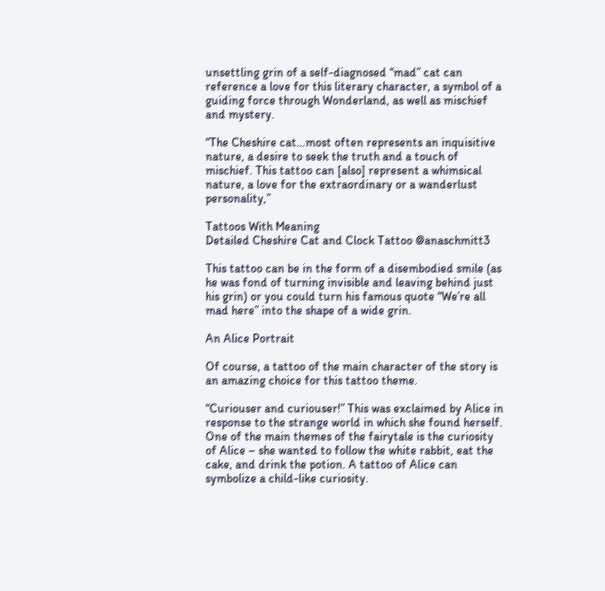unsettling grin of a self-diagnosed “mad” cat can reference a love for this literary character, a symbol of a guiding force through Wonderland, as well as mischief and mystery.

“The Cheshire cat…most often represents an inquisitive nature, a desire to seek the truth and a touch of mischief. This tattoo can [also] represent a whimsical nature, a love for the extraordinary or a wanderlust personality,”

Tattoos With Meaning
Detailed Cheshire Cat and Clock Tattoo @anaschmitt3

This tattoo can be in the form of a disembodied smile (as he was fond of turning invisible and leaving behind just his grin) or you could turn his famous quote “We’re all mad here” into the shape of a wide grin.

An Alice Portrait

Of course, a tattoo of the main character of the story is an amazing choice for this tattoo theme.

“Curiouser and curiouser!” This was exclaimed by Alice in response to the strange world in which she found herself. One of the main themes of the fairytale is the curiosity of Alice – she wanted to follow the white rabbit, eat the cake, and drink the potion. A tattoo of Alice can symbolize a child-like curiosity.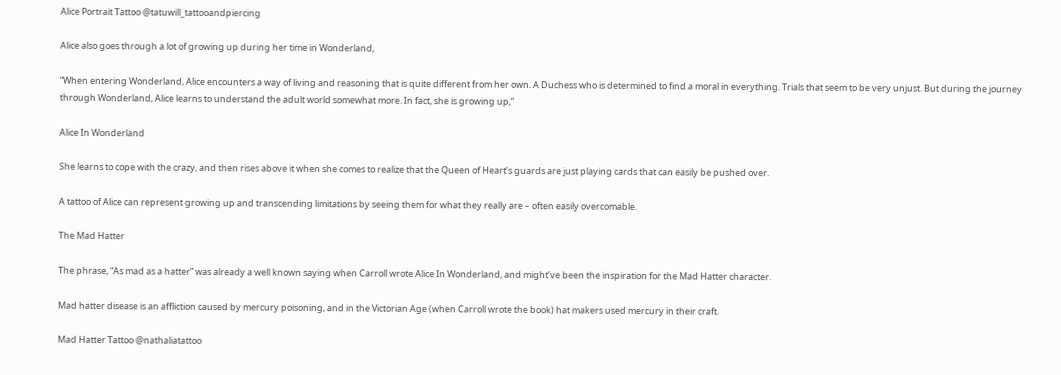Alice Portrait Tattoo @tatuwill_tattooandpiercing

Alice also goes through a lot of growing up during her time in Wonderland,

“When entering Wonderland, Alice encounters a way of living and reasoning that is quite different from her own. A Duchess who is determined to find a moral in everything. Trials that seem to be very unjust. But during the journey through Wonderland, Alice learns to understand the adult world somewhat more. In fact, she is growing up,”

Alice In Wonderland

She learns to cope with the crazy, and then rises above it when she comes to realize that the Queen of Heart’s guards are just playing cards that can easily be pushed over.

A tattoo of Alice can represent growing up and transcending limitations by seeing them for what they really are – often easily overcomable.

The Mad Hatter

The phrase, “As mad as a hatter” was already a well known saying when Carroll wrote Alice In Wonderland, and might’ve been the inspiration for the Mad Hatter character.

Mad hatter disease is an affliction caused by mercury poisoning, and in the Victorian Age (when Carroll wrote the book) hat makers used mercury in their craft.

Mad Hatter Tattoo @nathaliatattoo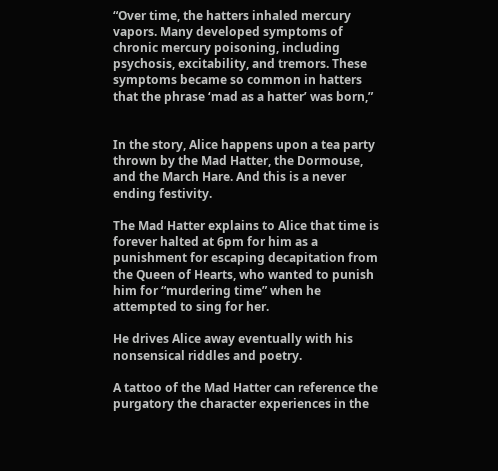“Over time, the hatters inhaled mercury vapors. Many developed symptoms of chronic mercury poisoning, including psychosis, excitability, and tremors. These symptoms became so common in hatters that the phrase ‘mad as a hatter’ was born,”


In the story, Alice happens upon a tea party thrown by the Mad Hatter, the Dormouse, and the March Hare. And this is a never ending festivity.

The Mad Hatter explains to Alice that time is forever halted at 6pm for him as a punishment for escaping decapitation from the Queen of Hearts, who wanted to punish him for “murdering time” when he attempted to sing for her.

He drives Alice away eventually with his nonsensical riddles and poetry.

A tattoo of the Mad Hatter can reference the purgatory the character experiences in the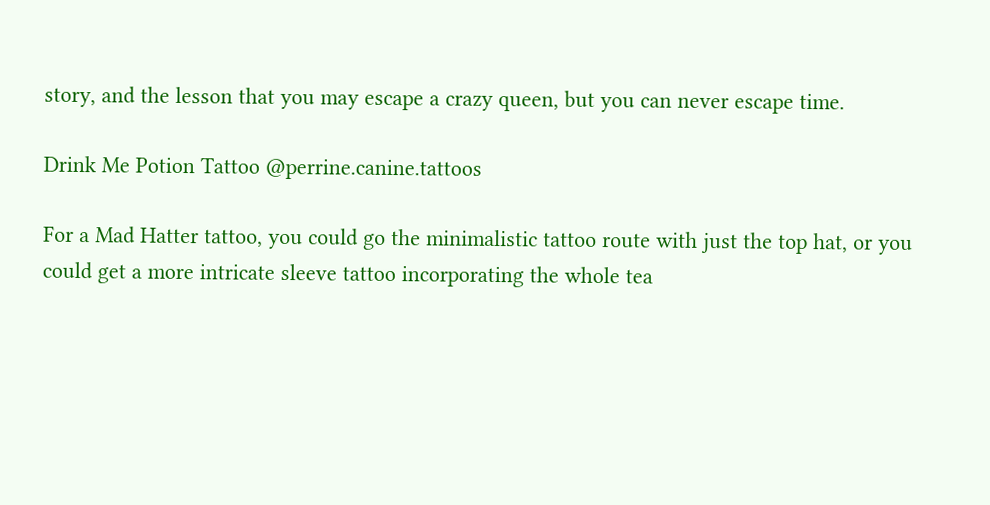story, and the lesson that you may escape a crazy queen, but you can never escape time.

Drink Me Potion Tattoo @perrine.canine.tattoos

For a Mad Hatter tattoo, you could go the minimalistic tattoo route with just the top hat, or you could get a more intricate sleeve tattoo incorporating the whole tea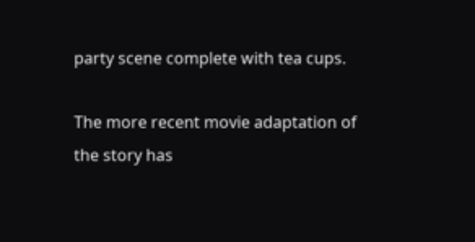party scene complete with tea cups.

The more recent movie adaptation of the story has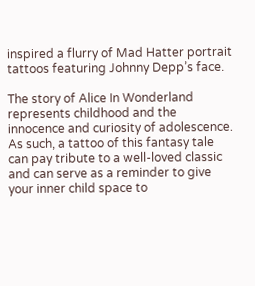inspired a flurry of Mad Hatter portrait tattoos featuring Johnny Depp’s face.

The story of Alice In Wonderland represents childhood and the innocence and curiosity of adolescence. As such, a tattoo of this fantasy tale can pay tribute to a well-loved classic and can serve as a reminder to give your inner child space to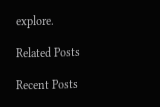explore.

Related Posts

Recent Posts